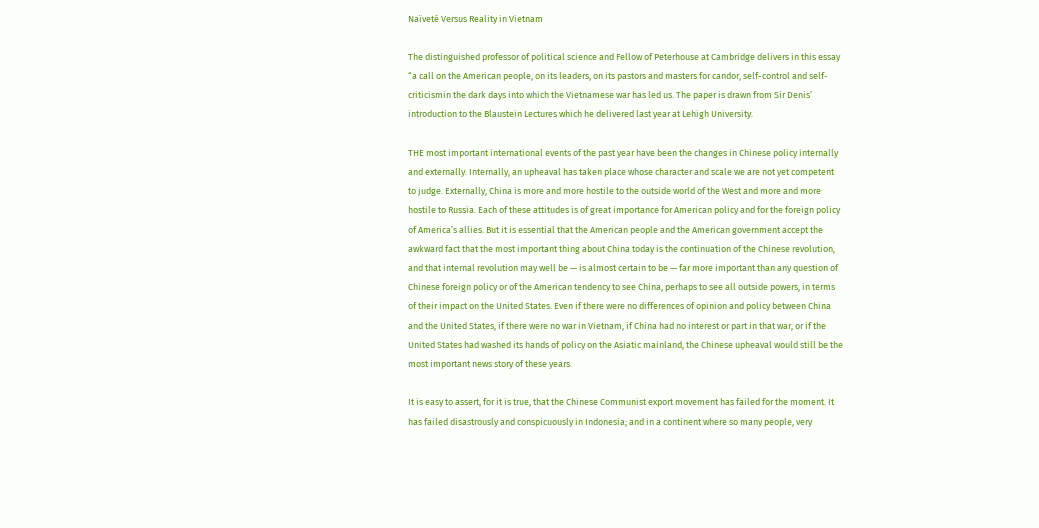Naïveté Versus Reality in Vietnam

The distinguished professor of political science and Fellow of Peterhouse at Cambridge delivers in this essay “a call on the American people, on its leaders, on its pastors and masters for candor, self-control and self-criticismin the dark days into which the Vietnamese war has led us. The paper is drawn from Sir Denis’ introduction to the Blaustein Lectures which he delivered last year at Lehigh University.

THE most important international events of the past year have been the changes in Chinese policy internally and externally. Internally, an upheaval has taken place whose character and scale we are not yet competent to judge. Externally, China is more and more hostile to the outside world of the West and more and more hostile to Russia. Each of these attitudes is of great importance for American policy and for the foreign policy of America’s allies. But it is essential that the American people and the American government accept the awkward fact that the most important thing about China today is the continuation of the Chinese revolution, and that internal revolution may well be — is almost certain to be — far more important than any question of Chinese foreign policy or of the American tendency to see China, perhaps to see all outside powers, in terms of their impact on the United States. Even if there were no differences of opinion and policy between China and the United States, if there were no war in Vietnam, if China had no interest or part in that war, or if the United States had washed its hands of policy on the Asiatic mainland, the Chinese upheaval would still be the most important news story of these years.

It is easy to assert, for it is true, that the Chinese Communist export movement has failed for the moment. It has failed disastrously and conspicuously in Indonesia; and in a continent where so many people, very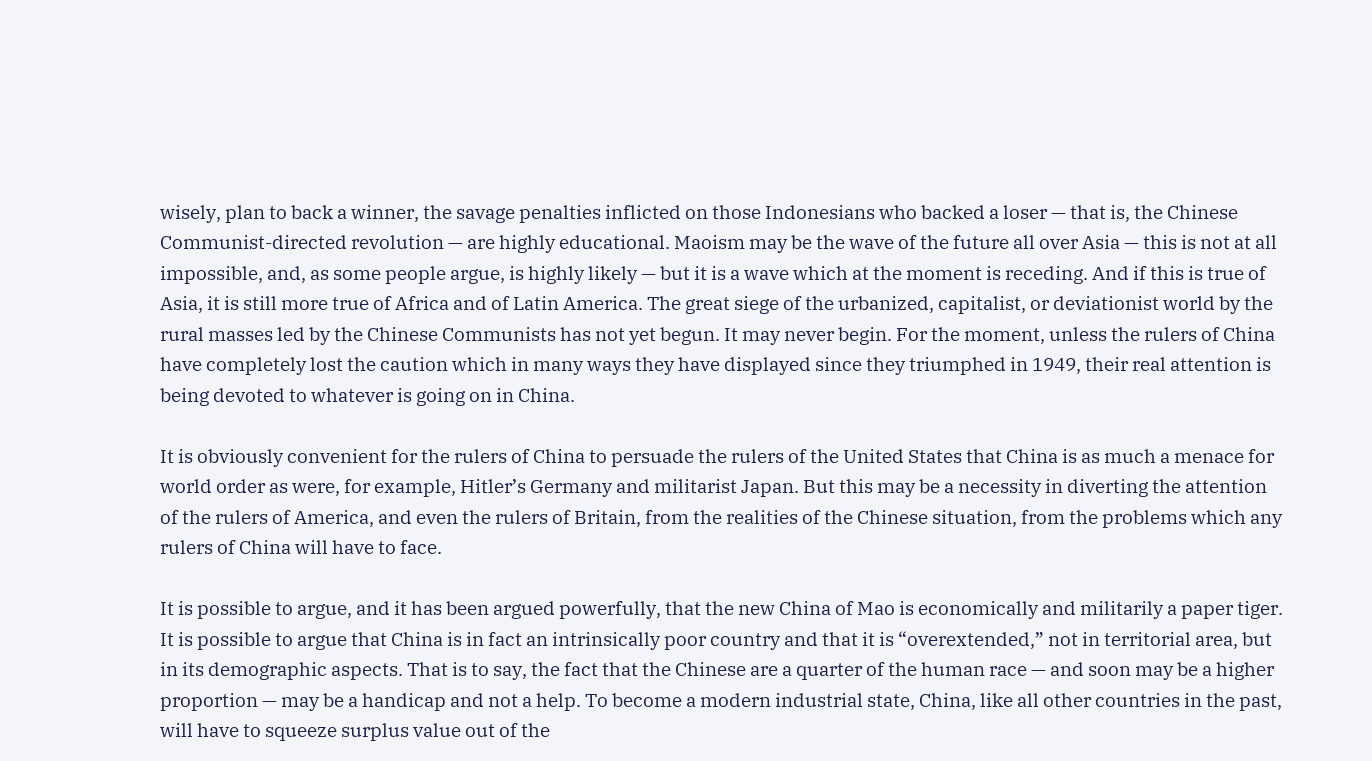wisely, plan to back a winner, the savage penalties inflicted on those Indonesians who backed a loser — that is, the Chinese Communist-directed revolution — are highly educational. Maoism may be the wave of the future all over Asia — this is not at all impossible, and, as some people argue, is highly likely — but it is a wave which at the moment is receding. And if this is true of Asia, it is still more true of Africa and of Latin America. The great siege of the urbanized, capitalist, or deviationist world by the rural masses led by the Chinese Communists has not yet begun. It may never begin. For the moment, unless the rulers of China have completely lost the caution which in many ways they have displayed since they triumphed in 1949, their real attention is being devoted to whatever is going on in China.

It is obviously convenient for the rulers of China to persuade the rulers of the United States that China is as much a menace for world order as were, for example, Hitler’s Germany and militarist Japan. But this may be a necessity in diverting the attention of the rulers of America, and even the rulers of Britain, from the realities of the Chinese situation, from the problems which any rulers of China will have to face.

It is possible to argue, and it has been argued powerfully, that the new China of Mao is economically and militarily a paper tiger. It is possible to argue that China is in fact an intrinsically poor country and that it is “overextended,” not in territorial area, but in its demographic aspects. That is to say, the fact that the Chinese are a quarter of the human race — and soon may be a higher proportion — may be a handicap and not a help. To become a modern industrial state, China, like all other countries in the past, will have to squeeze surplus value out of the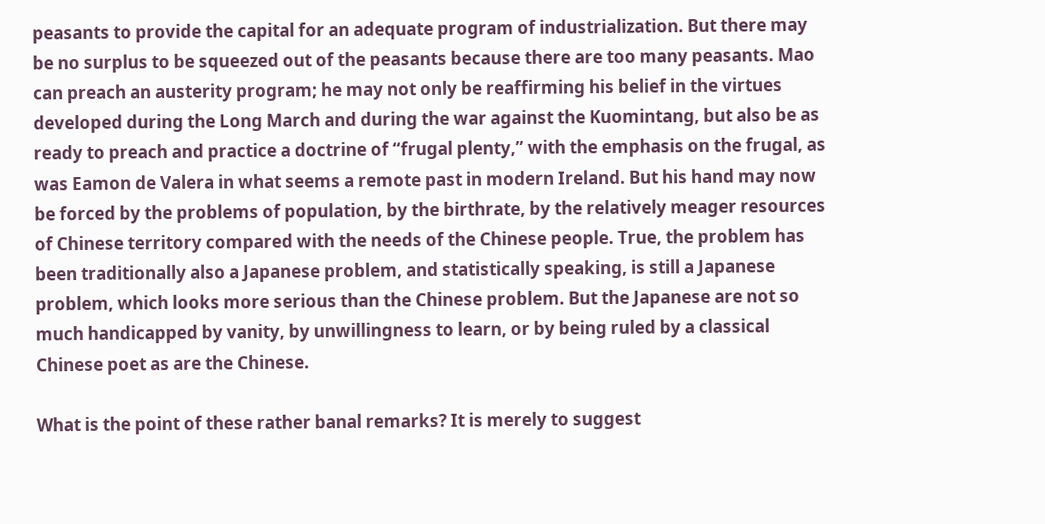peasants to provide the capital for an adequate program of industrialization. But there may be no surplus to be squeezed out of the peasants because there are too many peasants. Mao can preach an austerity program; he may not only be reaffirming his belief in the virtues developed during the Long March and during the war against the Kuomintang, but also be as ready to preach and practice a doctrine of “frugal plenty,” with the emphasis on the frugal, as was Eamon de Valera in what seems a remote past in modern Ireland. But his hand may now be forced by the problems of population, by the birthrate, by the relatively meager resources of Chinese territory compared with the needs of the Chinese people. True, the problem has been traditionally also a Japanese problem, and statistically speaking, is still a Japanese problem, which looks more serious than the Chinese problem. But the Japanese are not so much handicapped by vanity, by unwillingness to learn, or by being ruled by a classical Chinese poet as are the Chinese.

What is the point of these rather banal remarks? It is merely to suggest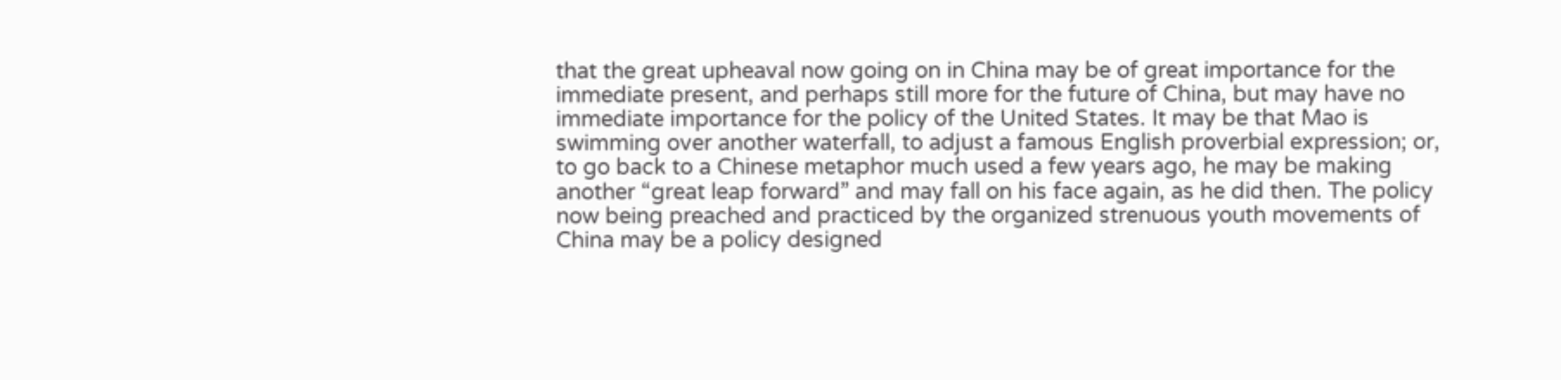that the great upheaval now going on in China may be of great importance for the immediate present, and perhaps still more for the future of China, but may have no immediate importance for the policy of the United States. It may be that Mao is swimming over another waterfall, to adjust a famous English proverbial expression; or, to go back to a Chinese metaphor much used a few years ago, he may be making another “great leap forward” and may fall on his face again, as he did then. The policy now being preached and practiced by the organized strenuous youth movements of China may be a policy designed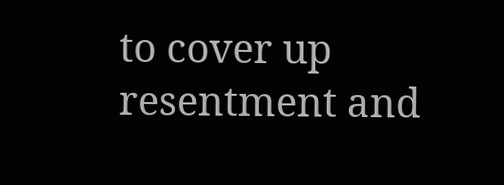to cover up resentment and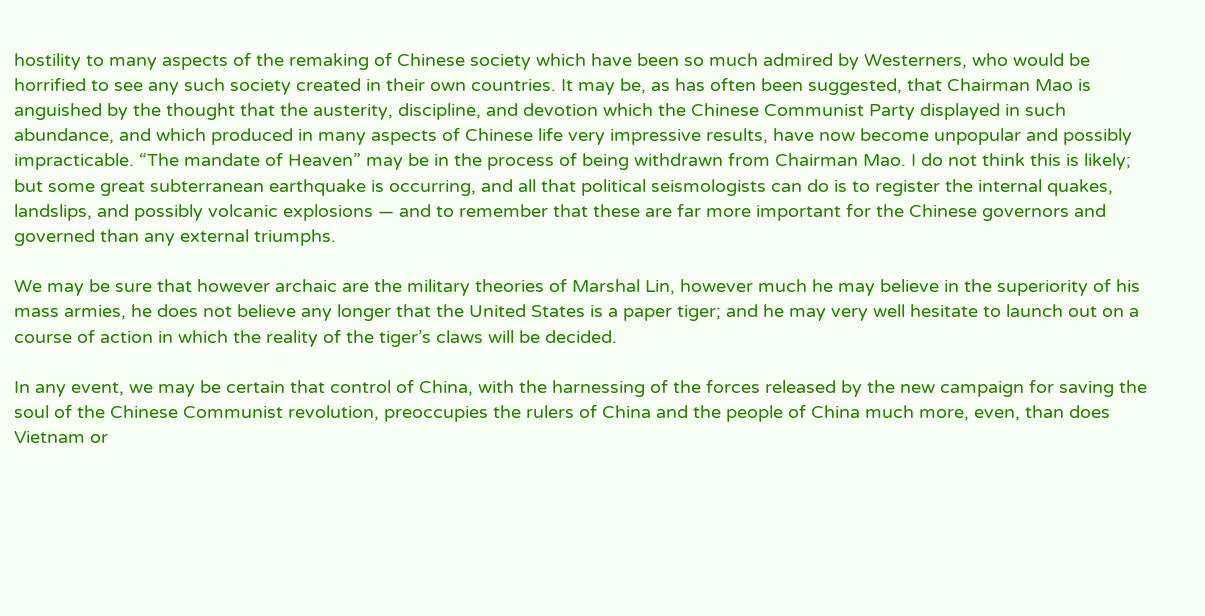hostility to many aspects of the remaking of Chinese society which have been so much admired by Westerners, who would be horrified to see any such society created in their own countries. It may be, as has often been suggested, that Chairman Mao is anguished by the thought that the austerity, discipline, and devotion which the Chinese Communist Party displayed in such abundance, and which produced in many aspects of Chinese life very impressive results, have now become unpopular and possibly impracticable. “The mandate of Heaven” may be in the process of being withdrawn from Chairman Mao. I do not think this is likely; but some great subterranean earthquake is occurring, and all that political seismologists can do is to register the internal quakes, landslips, and possibly volcanic explosions — and to remember that these are far more important for the Chinese governors and governed than any external triumphs.

We may be sure that however archaic are the military theories of Marshal Lin, however much he may believe in the superiority of his mass armies, he does not believe any longer that the United States is a paper tiger; and he may very well hesitate to launch out on a course of action in which the reality of the tiger’s claws will be decided.

In any event, we may be certain that control of China, with the harnessing of the forces released by the new campaign for saving the soul of the Chinese Communist revolution, preoccupies the rulers of China and the people of China much more, even, than does Vietnam or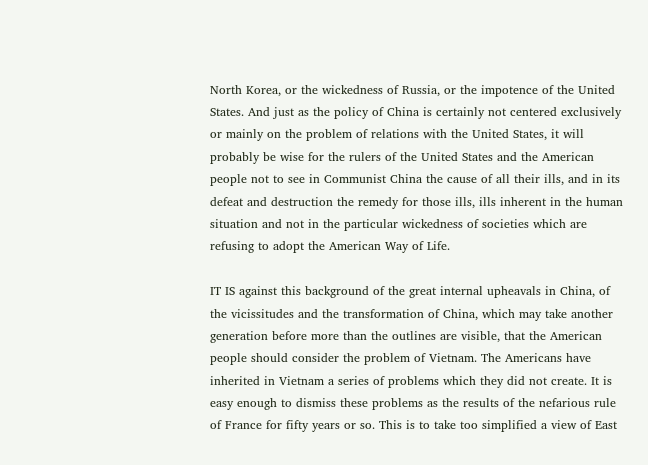North Korea, or the wickedness of Russia, or the impotence of the United States. And just as the policy of China is certainly not centered exclusively or mainly on the problem of relations with the United States, it will probably be wise for the rulers of the United States and the American people not to see in Communist China the cause of all their ills, and in its defeat and destruction the remedy for those ills, ills inherent in the human situation and not in the particular wickedness of societies which are refusing to adopt the American Way of Life.

IT IS against this background of the great internal upheavals in China, of the vicissitudes and the transformation of China, which may take another generation before more than the outlines are visible, that the American people should consider the problem of Vietnam. The Americans have inherited in Vietnam a series of problems which they did not create. It is easy enough to dismiss these problems as the results of the nefarious rule of France for fifty years or so. This is to take too simplified a view of East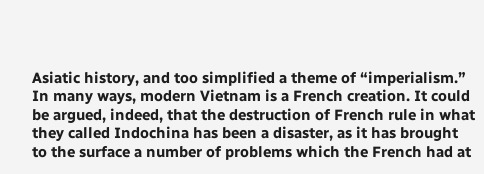Asiatic history, and too simplified a theme of “imperialism.” In many ways, modern Vietnam is a French creation. It could be argued, indeed, that the destruction of French rule in what they called Indochina has been a disaster, as it has brought to the surface a number of problems which the French had at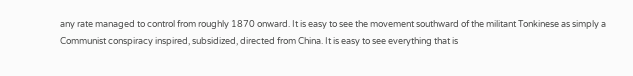any rate managed to control from roughly 1870 onward. It is easy to see the movement southward of the militant Tonkinese as simply a Communist conspiracy inspired, subsidized, directed from China. It is easy to see everything that is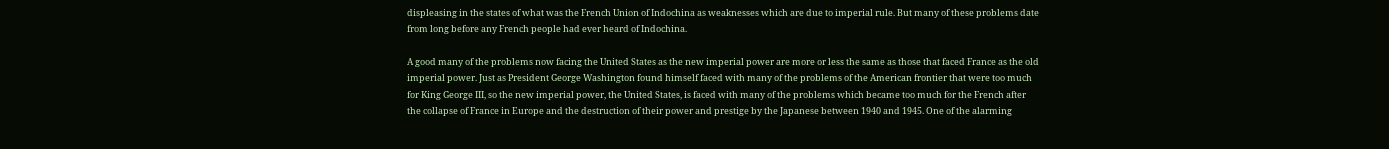displeasing in the states of what was the French Union of Indochina as weaknesses which are due to imperial rule. But many of these problems date from long before any French people had ever heard of Indochina.

A good many of the problems now facing the United States as the new imperial power are more or less the same as those that faced France as the old imperial power. Just as President George Washington found himself faced with many of the problems of the American frontier that were too much for King George III, so the new imperial power, the United States, is faced with many of the problems which became too much for the French after the collapse of France in Europe and the destruction of their power and prestige by the Japanese between 1940 and 1945. One of the alarming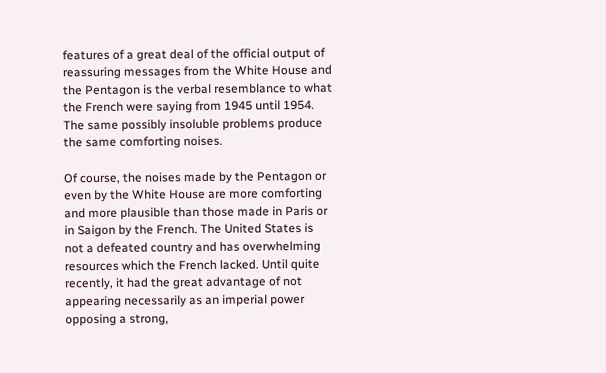features of a great deal of the official output of reassuring messages from the White House and the Pentagon is the verbal resemblance to what the French were saying from 1945 until 1954. The same possibly insoluble problems produce the same comforting noises.

Of course, the noises made by the Pentagon or even by the White House are more comforting and more plausible than those made in Paris or in Saigon by the French. The United States is not a defeated country and has overwhelming resources which the French lacked. Until quite recently, it had the great advantage of not appearing necessarily as an imperial power opposing a strong,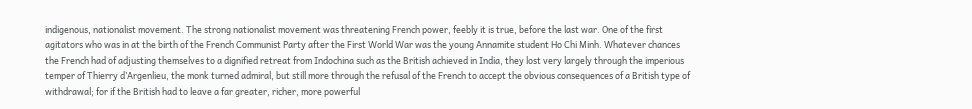indigenous, nationalist movement. The strong nationalist movement was threatening French power, feebly it is true, before the last war. One of the first agitators who was in at the birth of the French Communist Party after the First World War was the young Annamite student Ho Chi Minh. Whatever chances the French had of adjusting themselves to a dignified retreat from Indochina such as the British achieved in India, they lost very largely through the imperious temper of Thierry d’Argenlieu, the monk turned admiral, but still more through the refusal of the French to accept the obvious consequences of a British type of withdrawal; for if the British had to leave a far greater, richer, more powerful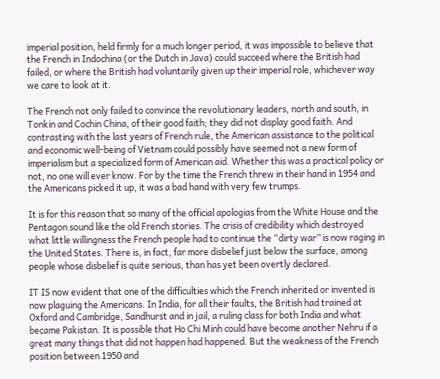imperial position, held firmly for a much longer period, it was impossible to believe that the French in Indochina (or the Dutch in Java) could succeed where the British had failed, or where the British had voluntarily given up their imperial role, whichever way we care to look at it.

The French not only failed to convince the revolutionary leaders, north and south, in Tonkin and Cochin China, of their good faith; they did not display good faith. And contrasting with the last years of French rule, the American assistance to the political and economic well-being of Vietnam could possibly have seemed not a new form of imperialism but a specialized form of American aid. Whether this was a practical policy or not, no one will ever know. For by the time the French threw in their hand in 1954 and the Americans picked it up, it was a bad hand with very few trumps.

It is for this reason that so many of the official apologias from the White House and the Pentagon sound like the old French stories. The crisis of credibility which destroyed what little willingness the French people had to continue the “dirty war” is now raging in the United States. There is, in fact, far more disbelief just below the surface, among people whose disbelief is quite serious, than has yet been overtly declared.

IT IS now evident that one of the difficulties which the French inherited or invented is now plaguing the Americans. In India, for all their faults, the British had trained at Oxford and Cambridge, Sandhurst and in jail, a ruling class for both India and what became Pakistan. It is possible that Ho Chi Minh could have become another Nehru if a great many things that did not happen had happened. But the weakness of the French position between 1950 and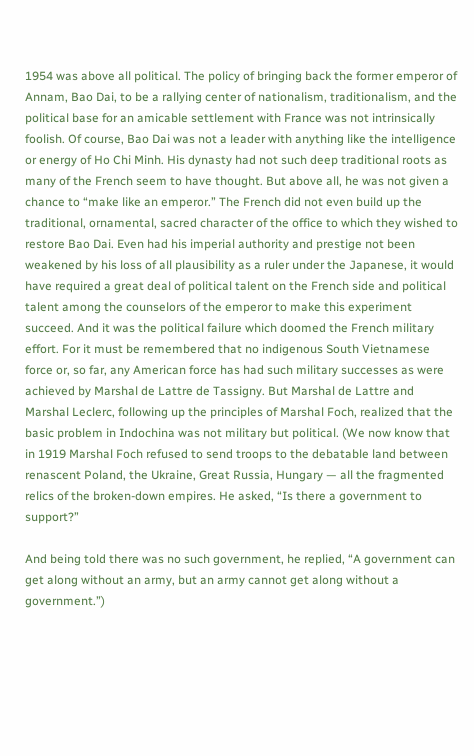1954 was above all political. The policy of bringing back the former emperor of Annam, Bao Dai, to be a rallying center of nationalism, traditionalism, and the political base for an amicable settlement with France was not intrinsically foolish. Of course, Bao Dai was not a leader with anything like the intelligence or energy of Ho Chi Minh. His dynasty had not such deep traditional roots as many of the French seem to have thought. But above all, he was not given a chance to “make like an emperor.” The French did not even build up the traditional, ornamental, sacred character of the office to which they wished to restore Bao Dai. Even had his imperial authority and prestige not been weakened by his loss of all plausibility as a ruler under the Japanese, it would have required a great deal of political talent on the French side and political talent among the counselors of the emperor to make this experiment succeed. And it was the political failure which doomed the French military effort. For it must be remembered that no indigenous South Vietnamese force or, so far, any American force has had such military successes as were achieved by Marshal de Lattre de Tassigny. But Marshal de Lattre and Marshal Leclerc, following up the principles of Marshal Foch, realized that the basic problem in Indochina was not military but political. (We now know that in 1919 Marshal Foch refused to send troops to the debatable land between renascent Poland, the Ukraine, Great Russia, Hungary — all the fragmented relics of the broken-down empires. He asked, “Is there a government to support?”

And being told there was no such government, he replied, “A government can get along without an army, but an army cannot get along without a government.”)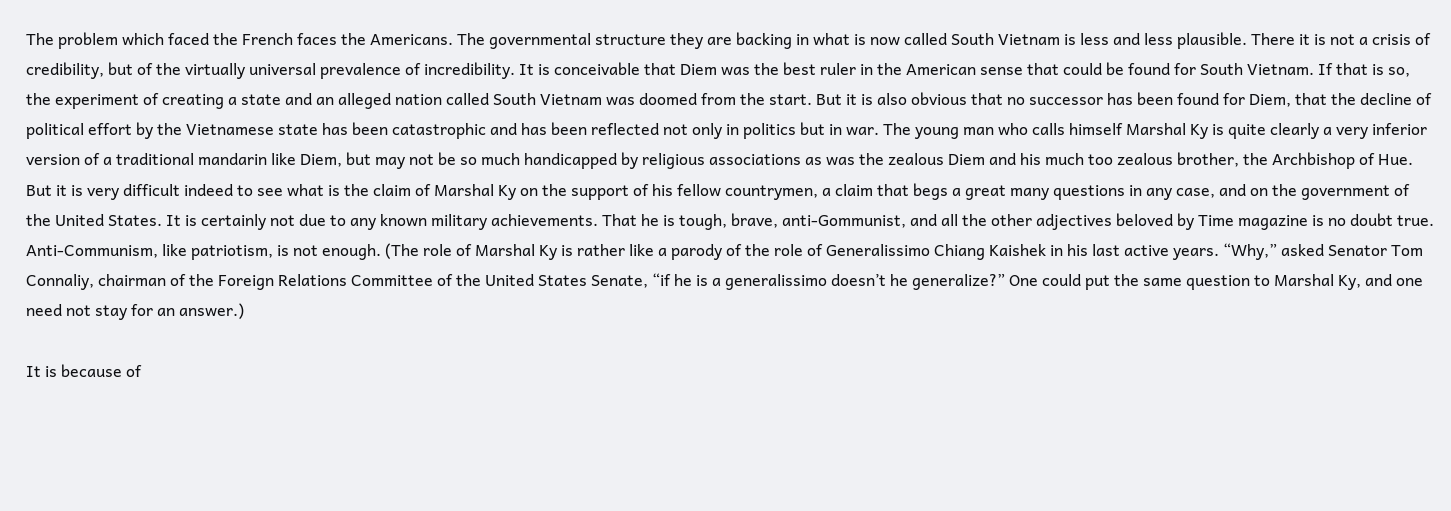The problem which faced the French faces the Americans. The governmental structure they are backing in what is now called South Vietnam is less and less plausible. There it is not a crisis of credibility, but of the virtually universal prevalence of incredibility. It is conceivable that Diem was the best ruler in the American sense that could be found for South Vietnam. If that is so, the experiment of creating a state and an alleged nation called South Vietnam was doomed from the start. But it is also obvious that no successor has been found for Diem, that the decline of political effort by the Vietnamese state has been catastrophic and has been reflected not only in politics but in war. The young man who calls himself Marshal Ky is quite clearly a very inferior version of a traditional mandarin like Diem, but may not be so much handicapped by religious associations as was the zealous Diem and his much too zealous brother, the Archbishop of Hue. But it is very difficult indeed to see what is the claim of Marshal Ky on the support of his fellow countrymen, a claim that begs a great many questions in any case, and on the government of the United States. It is certainly not due to any known military achievements. That he is tough, brave, anti-Gommunist, and all the other adjectives beloved by Time magazine is no doubt true. Anti-Communism, like patriotism, is not enough. (The role of Marshal Ky is rather like a parody of the role of Generalissimo Chiang Kaishek in his last active years. “Why,” asked Senator Tom Connaliy, chairman of the Foreign Relations Committee of the United States Senate, “if he is a generalissimo doesn’t he generalize?” One could put the same question to Marshal Ky, and one need not stay for an answer.)

It is because of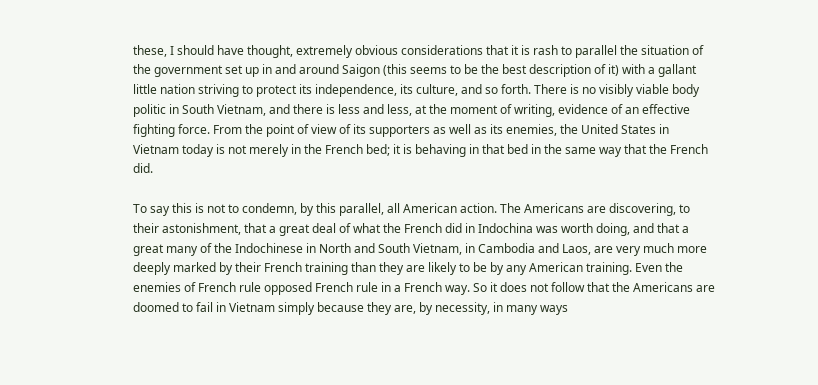these, I should have thought, extremely obvious considerations that it is rash to parallel the situation of the government set up in and around Saigon (this seems to be the best description of it) with a gallant little nation striving to protect its independence, its culture, and so forth. There is no visibly viable body politic in South Vietnam, and there is less and less, at the moment of writing, evidence of an effective fighting force. From the point of view of its supporters as well as its enemies, the United States in Vietnam today is not merely in the French bed; it is behaving in that bed in the same way that the French did.

To say this is not to condemn, by this parallel, all American action. The Americans are discovering, to their astonishment, that a great deal of what the French did in Indochina was worth doing, and that a great many of the Indochinese in North and South Vietnam, in Cambodia and Laos, are very much more deeply marked by their French training than they are likely to be by any American training. Even the enemies of French rule opposed French rule in a French way. So it does not follow that the Americans are doomed to fail in Vietnam simply because they are, by necessity, in many ways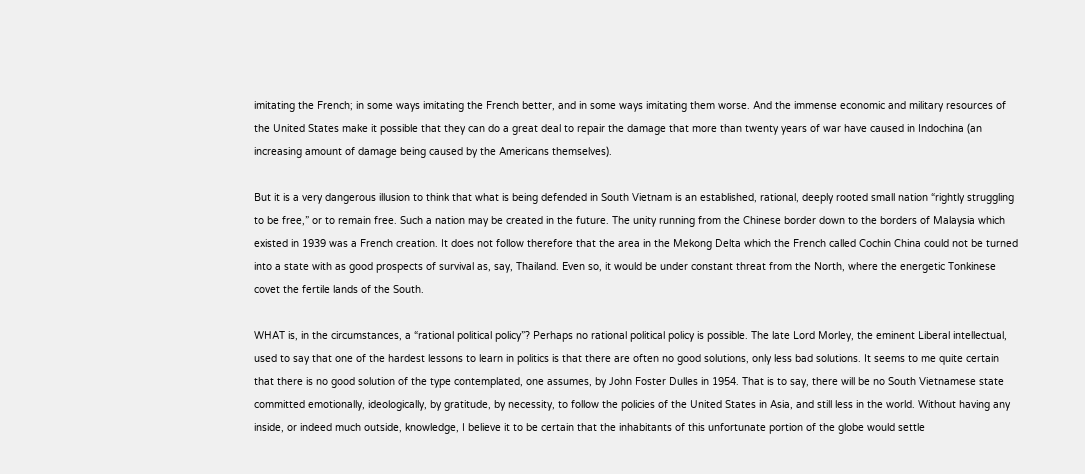imitating the French; in some ways imitating the French better, and in some ways imitating them worse. And the immense economic and military resources of the United States make it possible that they can do a great deal to repair the damage that more than twenty years of war have caused in Indochina (an increasing amount of damage being caused by the Americans themselves).

But it is a very dangerous illusion to think that what is being defended in South Vietnam is an established, rational, deeply rooted small nation “rightly struggling to be free,” or to remain free. Such a nation may be created in the future. The unity running from the Chinese border down to the borders of Malaysia which existed in 1939 was a French creation. It does not follow therefore that the area in the Mekong Delta which the French called Cochin China could not be turned into a state with as good prospects of survival as, say, Thailand. Even so, it would be under constant threat from the North, where the energetic Tonkinese covet the fertile lands of the South.

WHAT is, in the circumstances, a “rational political policy”? Perhaps no rational political policy is possible. The late Lord Morley, the eminent Liberal intellectual, used to say that one of the hardest lessons to learn in politics is that there are often no good solutions, only less bad solutions. It seems to me quite certain that there is no good solution of the type contemplated, one assumes, by John Foster Dulles in 1954. That is to say, there will be no South Vietnamese state committed emotionally, ideologically, by gratitude, by necessity, to follow the policies of the United States in Asia, and still less in the world. Without having any inside, or indeed much outside, knowledge, I believe it to be certain that the inhabitants of this unfortunate portion of the globe would settle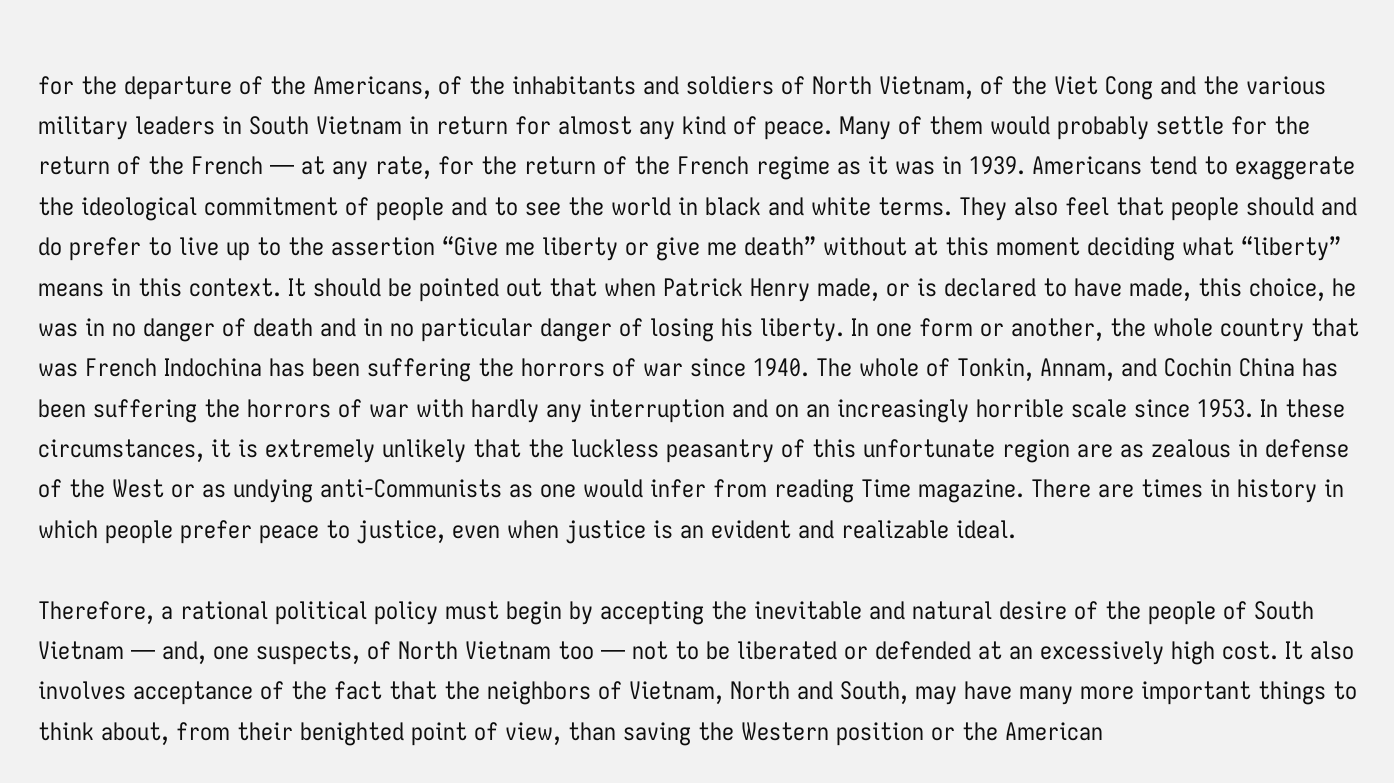for the departure of the Americans, of the inhabitants and soldiers of North Vietnam, of the Viet Cong and the various military leaders in South Vietnam in return for almost any kind of peace. Many of them would probably settle for the return of the French — at any rate, for the return of the French regime as it was in 1939. Americans tend to exaggerate the ideological commitment of people and to see the world in black and white terms. They also feel that people should and do prefer to live up to the assertion “Give me liberty or give me death” without at this moment deciding what “liberty” means in this context. It should be pointed out that when Patrick Henry made, or is declared to have made, this choice, he was in no danger of death and in no particular danger of losing his liberty. In one form or another, the whole country that was French Indochina has been suffering the horrors of war since 1940. The whole of Tonkin, Annam, and Cochin China has been suffering the horrors of war with hardly any interruption and on an increasingly horrible scale since 1953. In these circumstances, it is extremely unlikely that the luckless peasantry of this unfortunate region are as zealous in defense of the West or as undying anti-Communists as one would infer from reading Time magazine. There are times in history in which people prefer peace to justice, even when justice is an evident and realizable ideal.

Therefore, a rational political policy must begin by accepting the inevitable and natural desire of the people of South Vietnam — and, one suspects, of North Vietnam too — not to be liberated or defended at an excessively high cost. It also involves acceptance of the fact that the neighbors of Vietnam, North and South, may have many more important things to think about, from their benighted point of view, than saving the Western position or the American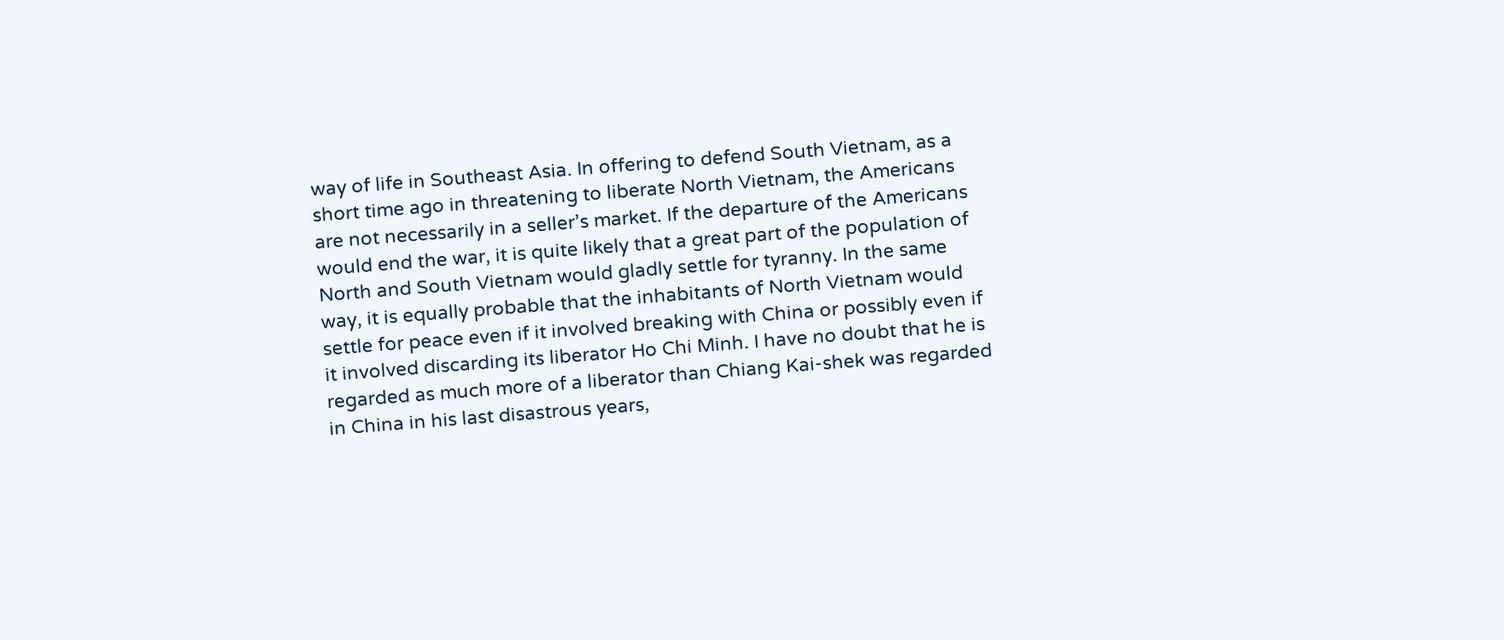way of life in Southeast Asia. In offering to defend South Vietnam, as a short time ago in threatening to liberate North Vietnam, the Americans are not necessarily in a seller’s market. If the departure of the Americans would end the war, it is quite likely that a great part of the population of North and South Vietnam would gladly settle for tyranny. In the same way, it is equally probable that the inhabitants of North Vietnam would settle for peace even if it involved breaking with China or possibly even if it involved discarding its liberator Ho Chi Minh. I have no doubt that he is regarded as much more of a liberator than Chiang Kai-shek was regarded in China in his last disastrous years,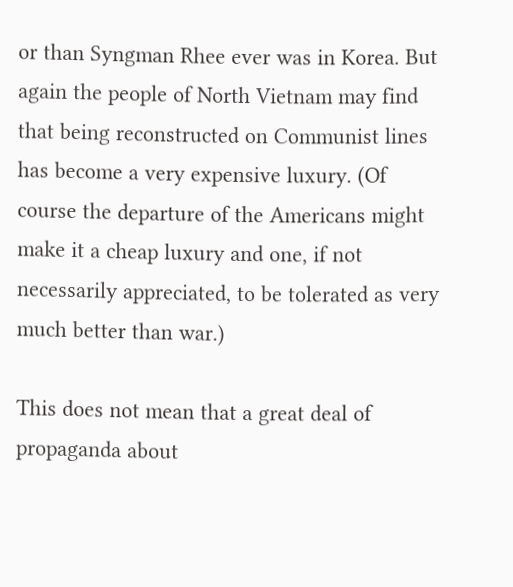or than Syngman Rhee ever was in Korea. But again the people of North Vietnam may find that being reconstructed on Communist lines has become a very expensive luxury. (Of course the departure of the Americans might make it a cheap luxury and one, if not necessarily appreciated, to be tolerated as very much better than war.)

This does not mean that a great deal of propaganda about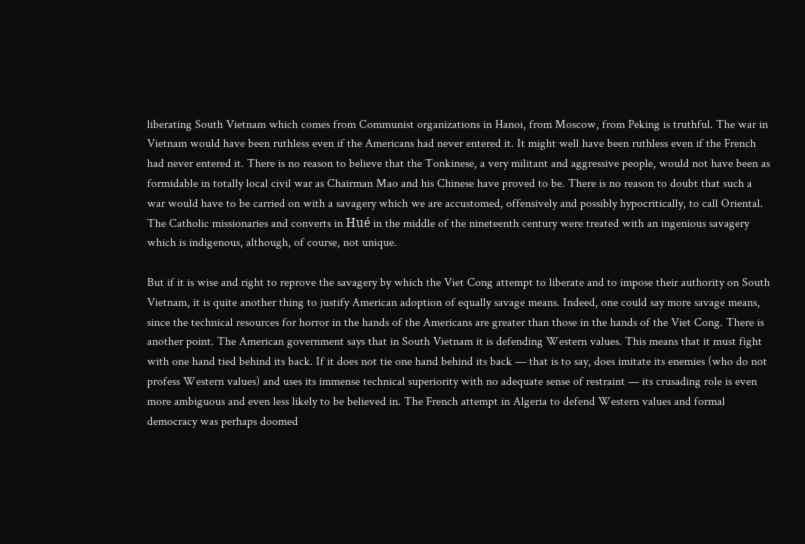liberating South Vietnam which comes from Communist organizations in Hanoi, from Moscow, from Peking is truthful. The war in Vietnam would have been ruthless even if the Americans had never entered it. It might well have been ruthless even if the French had never entered it. There is no reason to believe that the Tonkinese, a very militant and aggressive people, would not have been as formidable in totally local civil war as Chairman Mao and his Chinese have proved to be. There is no reason to doubt that such a war would have to be carried on with a savagery which we are accustomed, offensively and possibly hypocritically, to call Oriental. The Catholic missionaries and converts in Hué in the middle of the nineteenth century were treated with an ingenious savagery which is indigenous, although, of course, not unique.

But if it is wise and right to reprove the savagery by which the Viet Cong attempt to liberate and to impose their authority on South Vietnam, it is quite another thing to justify American adoption of equally savage means. Indeed, one could say more savage means, since the technical resources for horror in the hands of the Americans are greater than those in the hands of the Viet Cong. There is another point. The American government says that in South Vietnam it is defending Western values. This means that it must fight with one hand tied behind its back. If it does not tie one hand behind its back — that is to say, does imitate its enemies (who do not profess Western values) and uses its immense technical superiority with no adequate sense of restraint — its crusading role is even more ambiguous and even less likely to be believed in. The French attempt in Algeria to defend Western values and formal democracy was perhaps doomed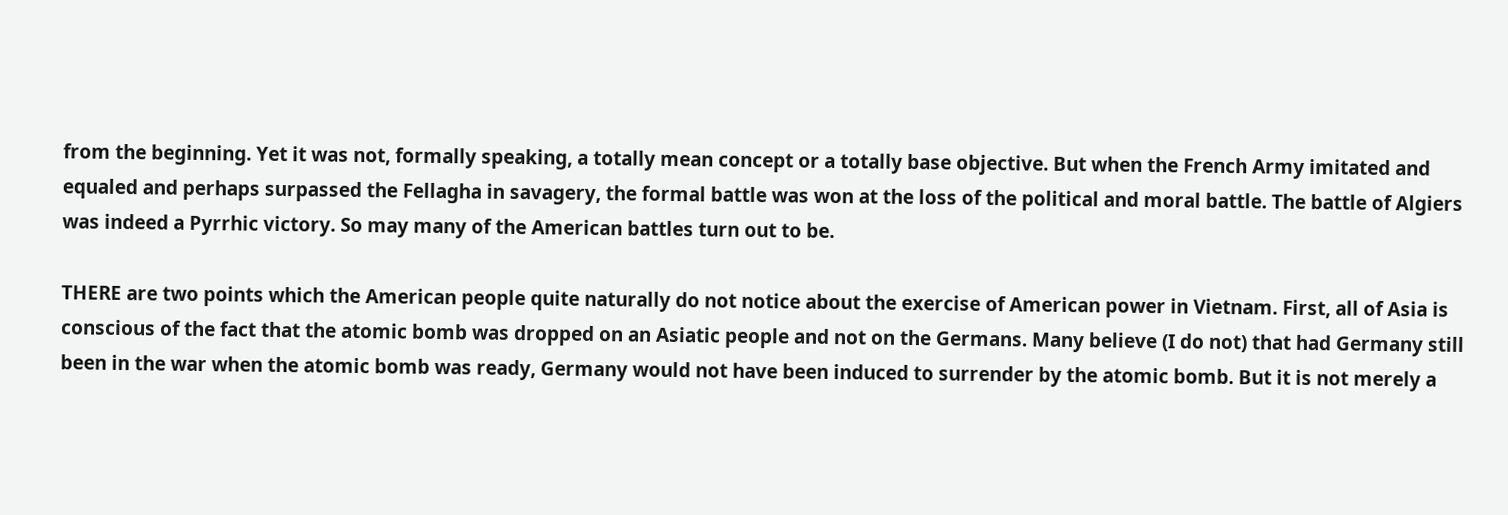from the beginning. Yet it was not, formally speaking, a totally mean concept or a totally base objective. But when the French Army imitated and equaled and perhaps surpassed the Fellagha in savagery, the formal battle was won at the loss of the political and moral battle. The battle of Algiers was indeed a Pyrrhic victory. So may many of the American battles turn out to be.

THERE are two points which the American people quite naturally do not notice about the exercise of American power in Vietnam. First, all of Asia is conscious of the fact that the atomic bomb was dropped on an Asiatic people and not on the Germans. Many believe (I do not) that had Germany still been in the war when the atomic bomb was ready, Germany would not have been induced to surrender by the atomic bomb. But it is not merely a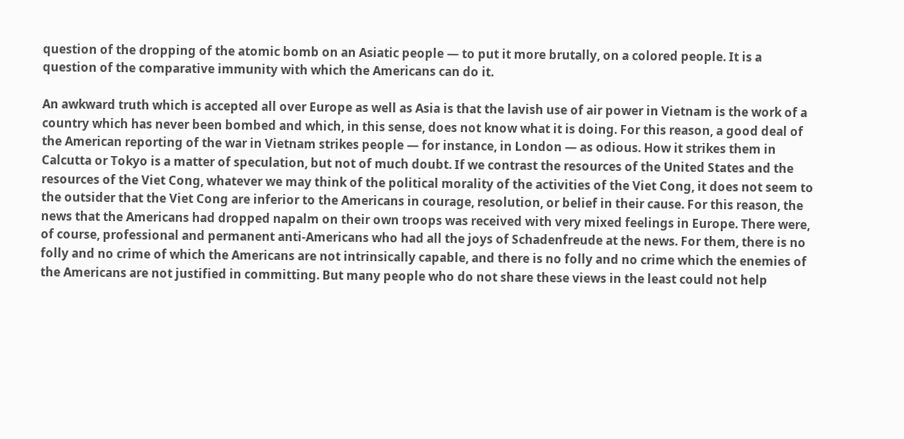question of the dropping of the atomic bomb on an Asiatic people — to put it more brutally, on a colored people. It is a question of the comparative immunity with which the Americans can do it.

An awkward truth which is accepted all over Europe as well as Asia is that the lavish use of air power in Vietnam is the work of a country which has never been bombed and which, in this sense, does not know what it is doing. For this reason, a good deal of the American reporting of the war in Vietnam strikes people — for instance, in London — as odious. How it strikes them in Calcutta or Tokyo is a matter of speculation, but not of much doubt. If we contrast the resources of the United States and the resources of the Viet Cong, whatever we may think of the political morality of the activities of the Viet Cong, it does not seem to the outsider that the Viet Cong are inferior to the Americans in courage, resolution, or belief in their cause. For this reason, the news that the Americans had dropped napalm on their own troops was received with very mixed feelings in Europe. There were, of course, professional and permanent anti-Americans who had all the joys of Schadenfreude at the news. For them, there is no folly and no crime of which the Americans are not intrinsically capable, and there is no folly and no crime which the enemies of the Americans are not justified in committing. But many people who do not share these views in the least could not help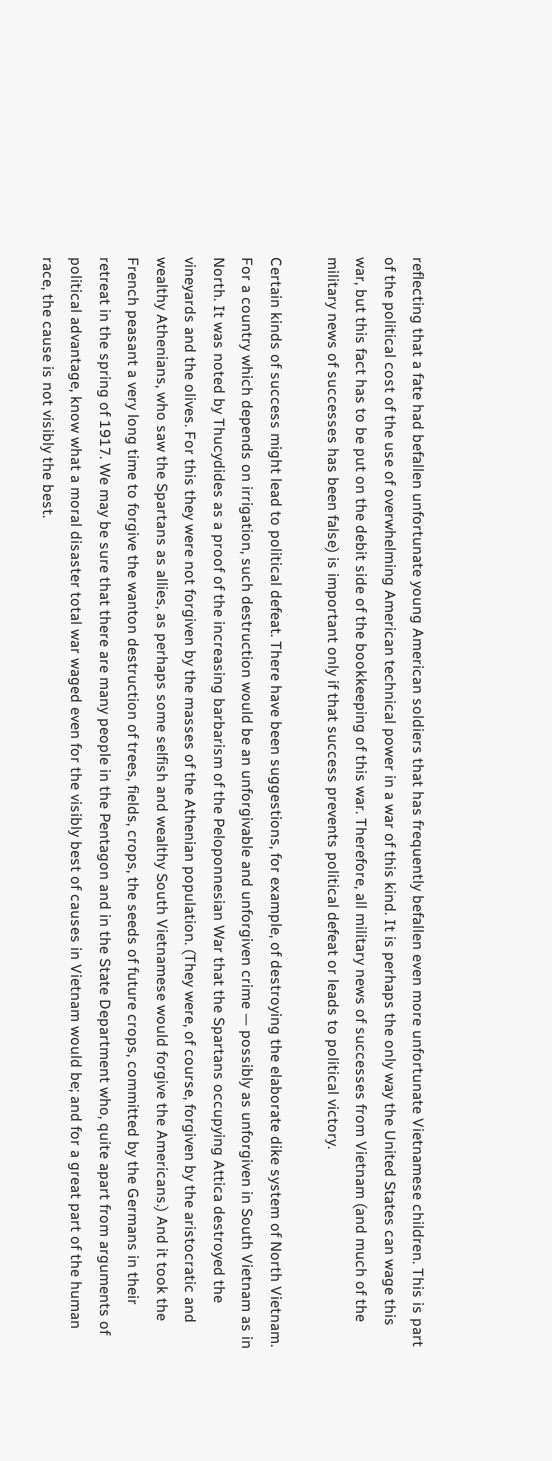reflecting that a fate had befallen unfortunate young American soldiers that has frequently befallen even more unfortunate Vietnamese children. This is part of the political cost of the use of overwhelming American technical power in a war of this kind. It is perhaps the only way the United States can wage this war, but this fact has to be put on the debit side of the bookkeeping of this war. Therefore, all military news of successes from Vietnam (and much of the military news of successes has been false) is important only if that success prevents political defeat or leads to political victory.

Certain kinds of success might lead to political defeat. There have been suggestions, for example, of destroying the elaborate dike system of North Vietnam. For a country which depends on irrigation, such destruction would be an unforgivable and unforgiven crime — possibly as unforgiven in South Vietnam as in North. It was noted by Thucydides as a proof of the increasing barbarism of the Peloponnesian War that the Spartans occupying Attica destroyed the vineyards and the olives. For this they were not forgiven by the masses of the Athenian population. (They were, of course, forgiven by the aristocratic and wealthy Athenians, who saw the Spartans as allies, as perhaps some selfish and wealthy South Vietnamese would forgive the Americans.) And it took the French peasant a very long time to forgive the wanton destruction of trees, fields, crops, the seeds of future crops, committed by the Germans in their retreat in the spring of 1917. We may be sure that there are many people in the Pentagon and in the State Department who, quite apart from arguments of political advantage, know what a moral disaster total war waged even for the visibly best of causes in Vietnam would be; and for a great part of the human race, the cause is not visibly the best.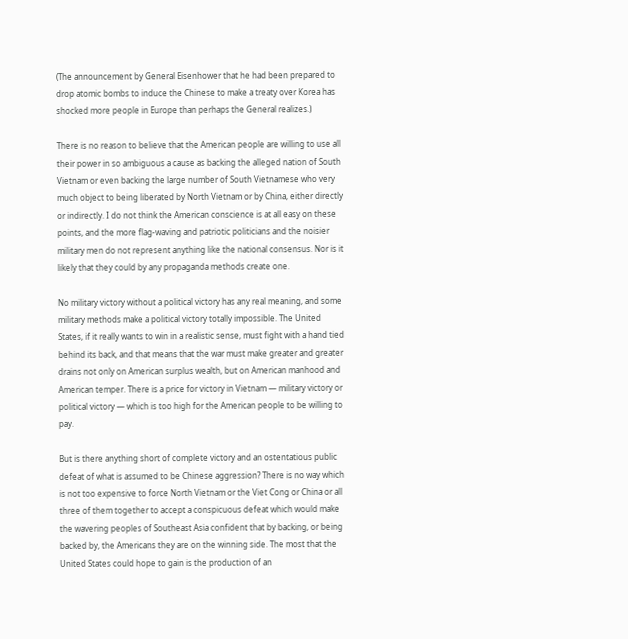(The announcement by General Eisenhower that he had been prepared to drop atomic bombs to induce the Chinese to make a treaty over Korea has shocked more people in Europe than perhaps the General realizes.)

There is no reason to believe that the American people are willing to use all their power in so ambiguous a cause as backing the alleged nation of South Vietnam or even backing the large number of South Vietnamese who very much object to being liberated by North Vietnam or by China, either directly or indirectly. I do not think the American conscience is at all easy on these points, and the more flag-waving and patriotic politicians and the noisier military men do not represent anything like the national consensus. Nor is it likely that they could by any propaganda methods create one.

No military victory without a political victory has any real meaning, and some military methods make a political victory totally impossible. The United States, if it really wants to win in a realistic sense, must fight with a hand tied behind its back, and that means that the war must make greater and greater drains not only on American surplus wealth, but on American manhood and American temper. There is a price for victory in Vietnam — military victory or political victory — which is too high for the American people to be willing to pay.

But is there anything short of complete victory and an ostentatious public defeat of what is assumed to be Chinese aggression? There is no way which is not too expensive to force North Vietnam or the Viet Cong or China or all three of them together to accept a conspicuous defeat which would make the wavering peoples of Southeast Asia confident that by backing, or being backed by, the Americans they are on the winning side. The most that the United States could hope to gain is the production of an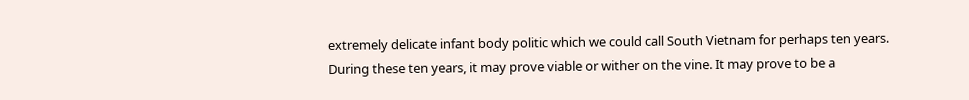extremely delicate infant body politic which we could call South Vietnam for perhaps ten years. During these ten years, it may prove viable or wither on the vine. It may prove to be a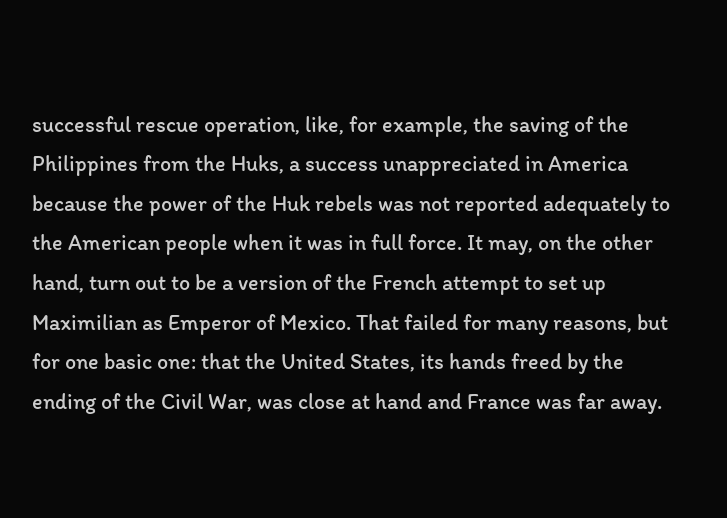successful rescue operation, like, for example, the saving of the Philippines from the Huks, a success unappreciated in America because the power of the Huk rebels was not reported adequately to the American people when it was in full force. It may, on the other hand, turn out to be a version of the French attempt to set up Maximilian as Emperor of Mexico. That failed for many reasons, but for one basic one: that the United States, its hands freed by the ending of the Civil War, was close at hand and France was far away.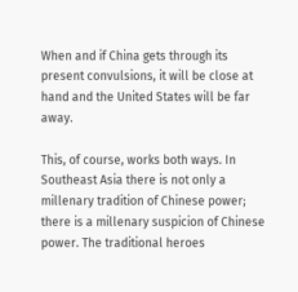When and if China gets through its present convulsions, it will be close at hand and the United States will be far away.

This, of course, works both ways. In Southeast Asia there is not only a millenary tradition of Chinese power; there is a millenary suspicion of Chinese power. The traditional heroes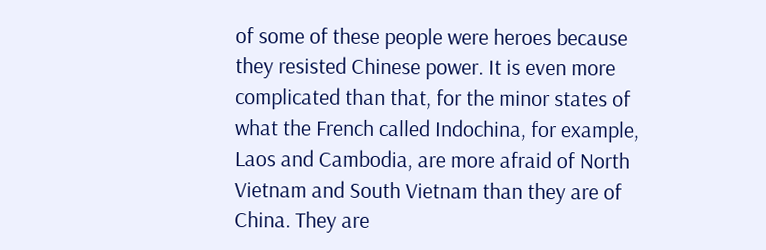of some of these people were heroes because they resisted Chinese power. It is even more complicated than that, for the minor states of what the French called Indochina, for example, Laos and Cambodia, are more afraid of North Vietnam and South Vietnam than they are of China. They are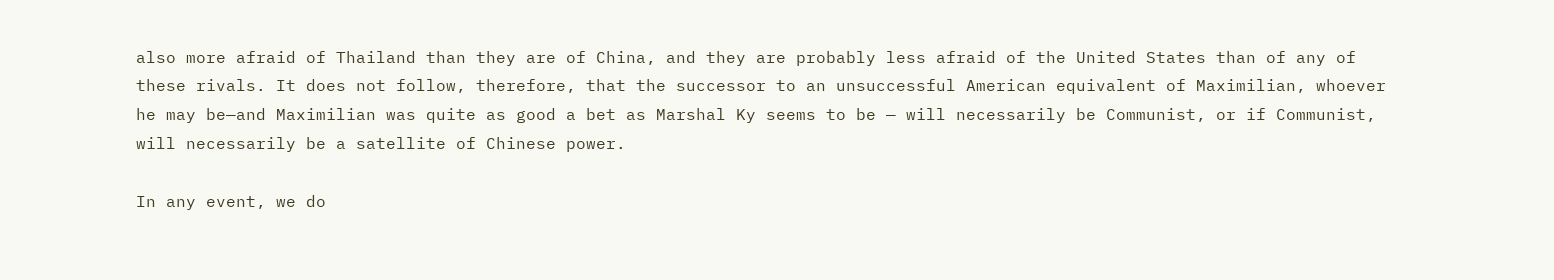also more afraid of Thailand than they are of China, and they are probably less afraid of the United States than of any of these rivals. It does not follow, therefore, that the successor to an unsuccessful American equivalent of Maximilian, whoever he may be—and Maximilian was quite as good a bet as Marshal Ky seems to be — will necessarily be Communist, or if Communist, will necessarily be a satellite of Chinese power.

In any event, we do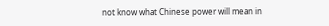not know what Chinese power will mean in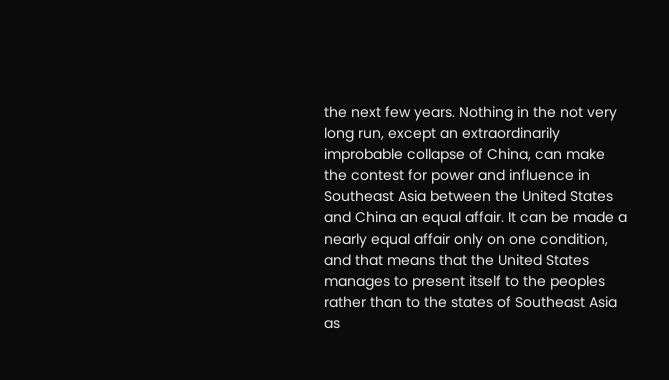the next few years. Nothing in the not very long run, except an extraordinarily improbable collapse of China, can make the contest for power and influence in Southeast Asia between the United States and China an equal affair. It can be made a nearly equal affair only on one condition, and that means that the United States manages to present itself to the peoples rather than to the states of Southeast Asia as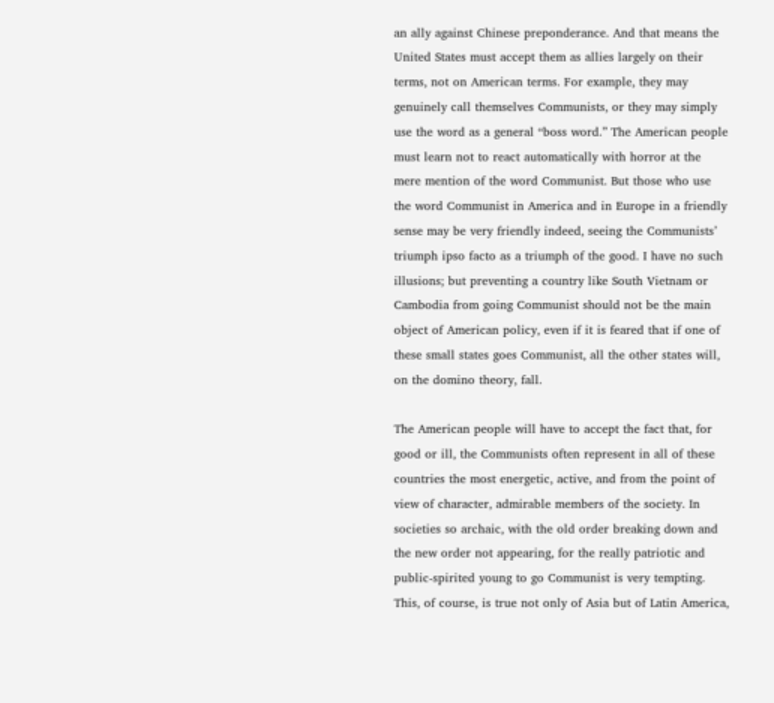an ally against Chinese preponderance. And that means the United States must accept them as allies largely on their terms, not on American terms. For example, they may genuinely call themselves Communists, or they may simply use the word as a general “boss word.” The American people must learn not to react automatically with horror at the mere mention of the word Communist. But those who use the word Communist in America and in Europe in a friendly sense may be very friendly indeed, seeing the Communists’ triumph ipso facto as a triumph of the good. I have no such illusions; but preventing a country like South Vietnam or Cambodia from going Communist should not be the main object of American policy, even if it is feared that if one of these small states goes Communist, all the other states will, on the domino theory, fall.

The American people will have to accept the fact that, for good or ill, the Communists often represent in all of these countries the most energetic, active, and from the point of view of character, admirable members of the society. In societies so archaic, with the old order breaking down and the new order not appearing, for the really patriotic and public-spirited young to go Communist is very tempting. This, of course, is true not only of Asia but of Latin America,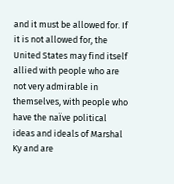and it must be allowed for. If it is not allowed for, the United States may find itself allied with people who are not very admirable in themselves, with people who have the naÏve political ideas and ideals of Marshal Ky and are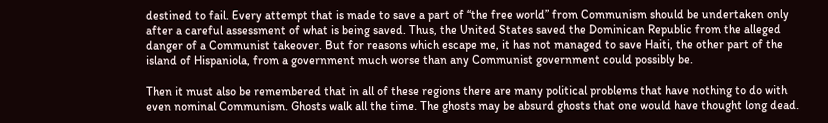destined to fail. Every attempt that is made to save a part of “the free world” from Communism should be undertaken only after a careful assessment of what is being saved. Thus, the United States saved the Dominican Republic from the alleged danger of a Communist takeover. But for reasons which escape me, it has not managed to save Haiti, the other part of the island of Hispaniola, from a government much worse than any Communist government could possibly be.

Then it must also be remembered that in all of these regions there are many political problems that have nothing to do with even nominal Communism. Ghosts walk all the time. The ghosts may be absurd ghosts that one would have thought long dead.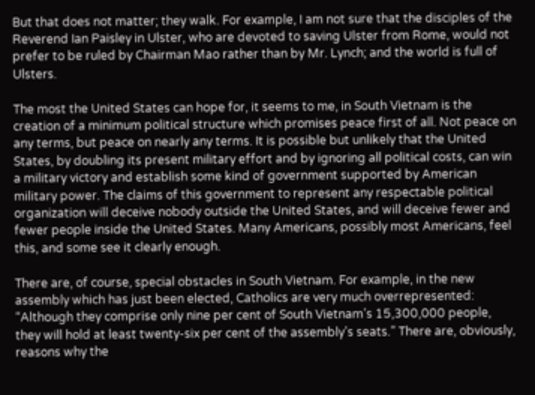But that does not matter; they walk. For example, I am not sure that the disciples of the Reverend Ian Paisley in Ulster, who are devoted to saving Ulster from Rome, would not prefer to be ruled by Chairman Mao rather than by Mr. Lynch; and the world is full of Ulsters.

The most the United States can hope for, it seems to me, in South Vietnam is the creation of a minimum political structure which promises peace first of all. Not peace on any terms, but peace on nearly any terms. It is possible but unlikely that the United States, by doubling its present military effort and by ignoring all political costs, can win a military victory and establish some kind of government supported by American military power. The claims of this government to represent any respectable political organization will deceive nobody outside the United States, and will deceive fewer and fewer people inside the United States. Many Americans, possibly most Americans, feel this, and some see it clearly enough.

There are, of course, special obstacles in South Vietnam. For example, in the new assembly which has just been elected, Catholics are very much overrepresented: “Although they comprise only nine per cent of South Vietnam’s 15,300,000 people, they will hold at least twenty-six per cent of the assembly’s seats.” There are, obviously, reasons why the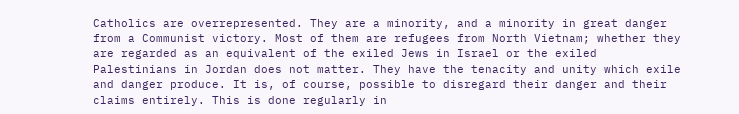Catholics are overrepresented. They are a minority, and a minority in great danger from a Communist victory. Most of them are refugees from North Vietnam; whether they are regarded as an equivalent of the exiled Jews in Israel or the exiled Palestinians in Jordan does not matter. They have the tenacity and unity which exile and danger produce. It is, of course, possible to disregard their danger and their claims entirely. This is done regularly in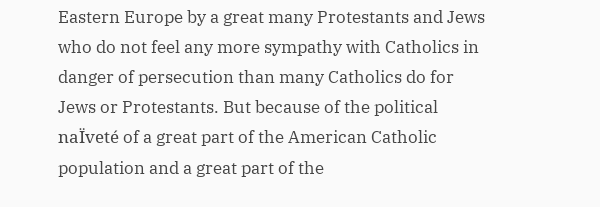Eastern Europe by a great many Protestants and Jews who do not feel any more sympathy with Catholics in danger of persecution than many Catholics do for Jews or Protestants. But because of the political naÏveté of a great part of the American Catholic population and a great part of the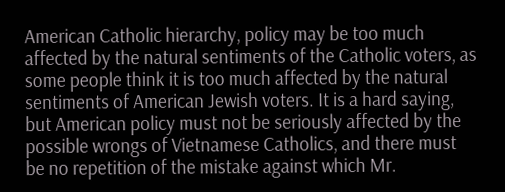American Catholic hierarchy, policy may be too much affected by the natural sentiments of the Catholic voters, as some people think it is too much affected by the natural sentiments of American Jewish voters. It is a hard saying, but American policy must not be seriously affected by the possible wrongs of Vietnamese Catholics, and there must be no repetition of the mistake against which Mr.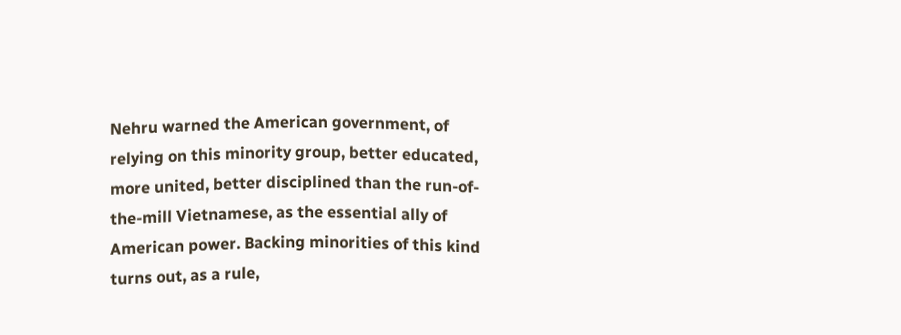Nehru warned the American government, of relying on this minority group, better educated, more united, better disciplined than the run-of-the-mill Vietnamese, as the essential ally of American power. Backing minorities of this kind turns out, as a rule,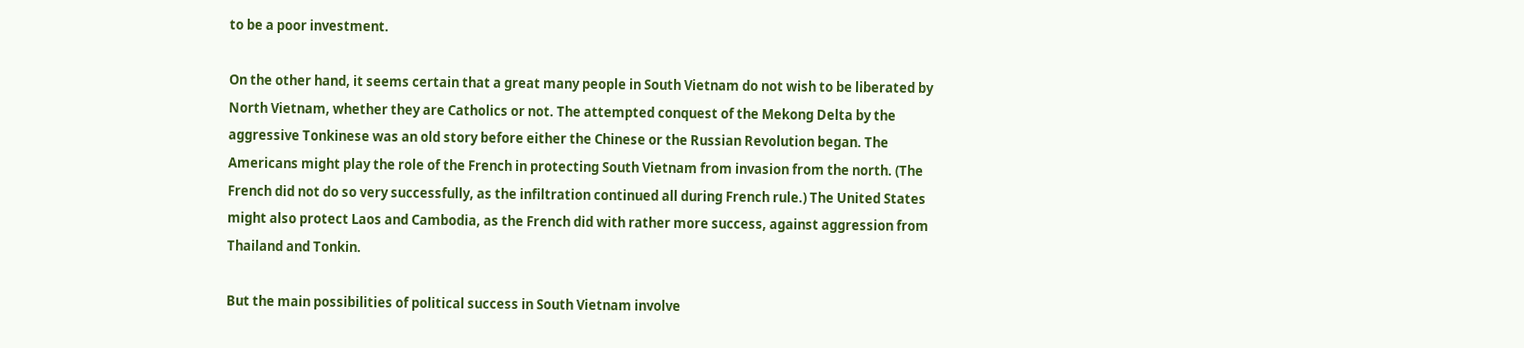to be a poor investment.

On the other hand, it seems certain that a great many people in South Vietnam do not wish to be liberated by North Vietnam, whether they are Catholics or not. The attempted conquest of the Mekong Delta by the aggressive Tonkinese was an old story before either the Chinese or the Russian Revolution began. The Americans might play the role of the French in protecting South Vietnam from invasion from the north. (The French did not do so very successfully, as the infiltration continued all during French rule.) The United States might also protect Laos and Cambodia, as the French did with rather more success, against aggression from Thailand and Tonkin.

But the main possibilities of political success in South Vietnam involve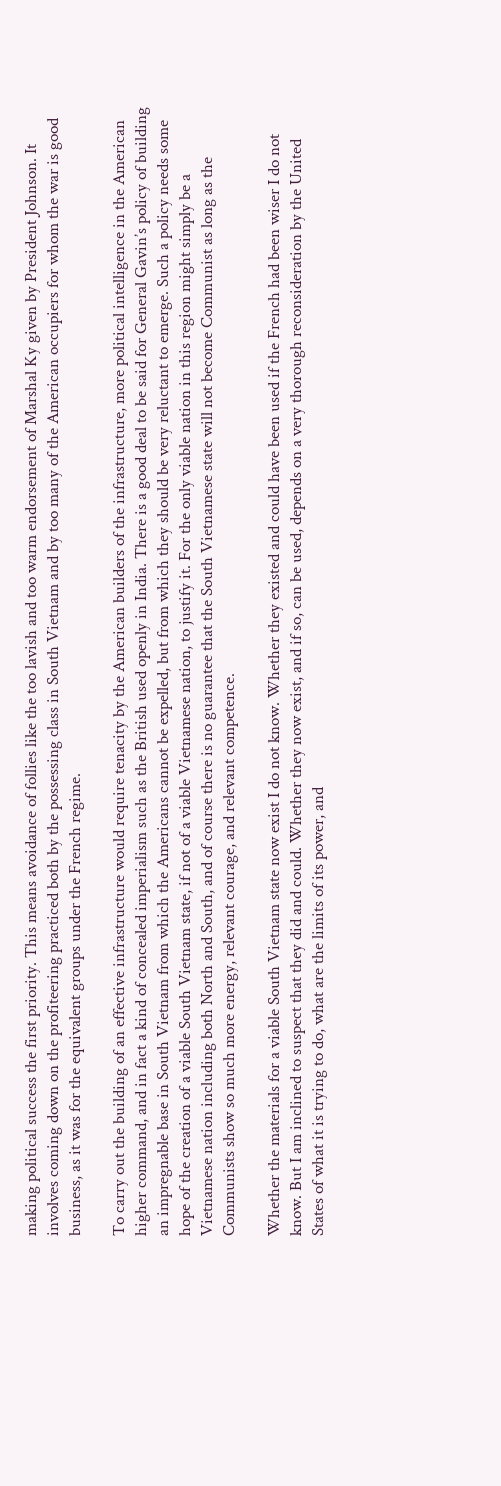making political success the first priority. This means avoidance of follies like the too lavish and too warm endorsement of Marshal Ky given by President Johnson. It involves coming down on the profiteering practiced both by the possessing class in South Vietnam and by too many of the American occupiers for whom the war is good business, as it was for the equivalent groups under the French regime.

To carry out the building of an effective infrastructure would require tenacity by the American builders of the infrastructure, more political intelligence in the American higher command, and in fact a kind of concealed imperialism such as the British used openly in India. There is a good deal to be said for General Gavin’s policy of building an impregnable base in South Vietnam from which the Americans cannot be expelled, but from which they should be very reluctant to emerge. Such a policy needs some hope of the creation of a viable South Vietnam state, if not of a viable Vietnamese nation, to justify it. For the only viable nation in this region might simply be a Vietnamese nation including both North and South, and of course there is no guarantee that the South Vietnamese state will not become Communist as long as the Communists show so much more energy, relevant courage, and relevant competence.

Whether the materials for a viable South Vietnam state now exist I do not know. Whether they existed and could have been used if the French had been wiser I do not know. But I am inclined to suspect that they did and could. Whether they now exist, and if so, can be used, depends on a very thorough reconsideration by the United States of what it is trying to do, what are the limits of its power, and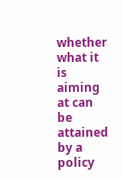whether what it is aiming at can be attained by a policy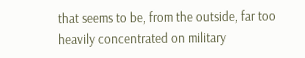that seems to be, from the outside, far too heavily concentrated on military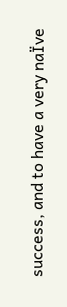success, and to have a very naÏve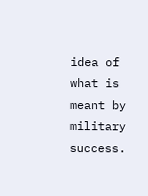idea of what is meant by military success.